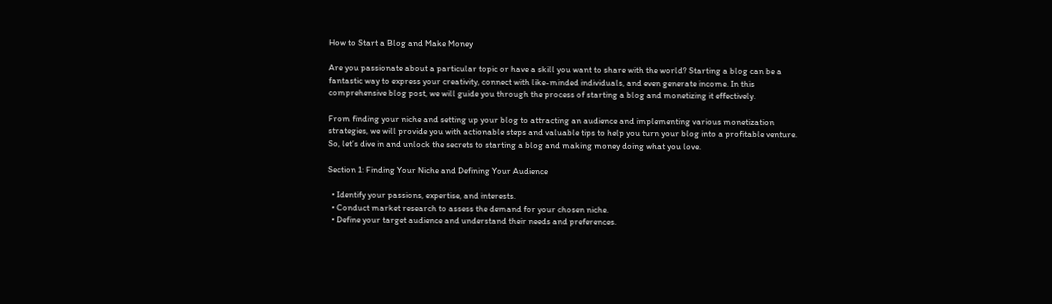How to Start a Blog and Make Money

Are you passionate about a particular topic or have a skill you want to share with the world? Starting a blog can be a fantastic way to express your creativity, connect with like-minded individuals, and even generate income. In this comprehensive blog post, we will guide you through the process of starting a blog and monetizing it effectively.

From finding your niche and setting up your blog to attracting an audience and implementing various monetization strategies, we will provide you with actionable steps and valuable tips to help you turn your blog into a profitable venture. So, let’s dive in and unlock the secrets to starting a blog and making money doing what you love.

Section 1: Finding Your Niche and Defining Your Audience

  • Identify your passions, expertise, and interests.
  • Conduct market research to assess the demand for your chosen niche.
  • Define your target audience and understand their needs and preferences.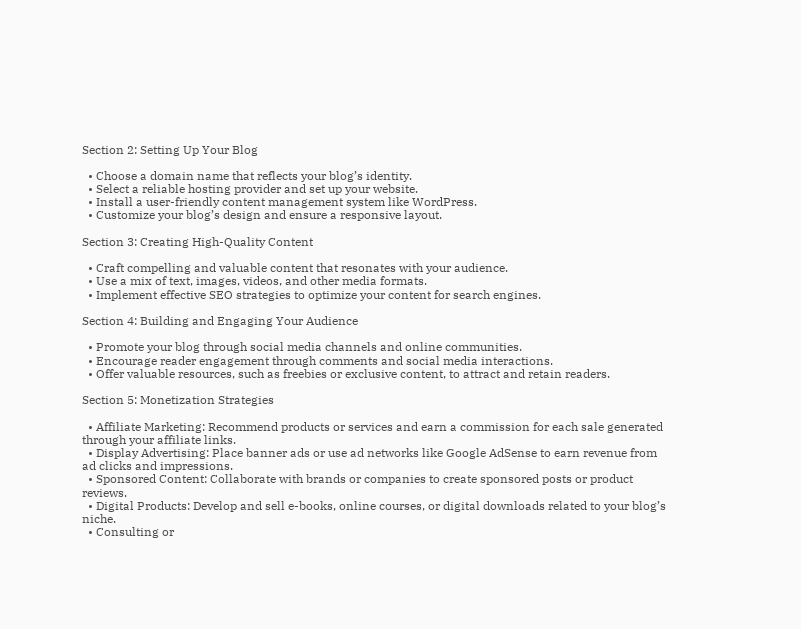Section 2: Setting Up Your Blog

  • Choose a domain name that reflects your blog’s identity.
  • Select a reliable hosting provider and set up your website.
  • Install a user-friendly content management system like WordPress.
  • Customize your blog’s design and ensure a responsive layout.

Section 3: Creating High-Quality Content

  • Craft compelling and valuable content that resonates with your audience.
  • Use a mix of text, images, videos, and other media formats.
  • Implement effective SEO strategies to optimize your content for search engines.

Section 4: Building and Engaging Your Audience

  • Promote your blog through social media channels and online communities.
  • Encourage reader engagement through comments and social media interactions.
  • Offer valuable resources, such as freebies or exclusive content, to attract and retain readers.

Section 5: Monetization Strategies

  • Affiliate Marketing: Recommend products or services and earn a commission for each sale generated through your affiliate links.
  • Display Advertising: Place banner ads or use ad networks like Google AdSense to earn revenue from ad clicks and impressions.
  • Sponsored Content: Collaborate with brands or companies to create sponsored posts or product reviews.
  • Digital Products: Develop and sell e-books, online courses, or digital downloads related to your blog’s niche.
  • Consulting or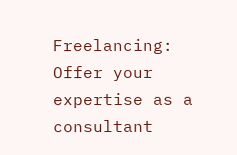Freelancing: Offer your expertise as a consultant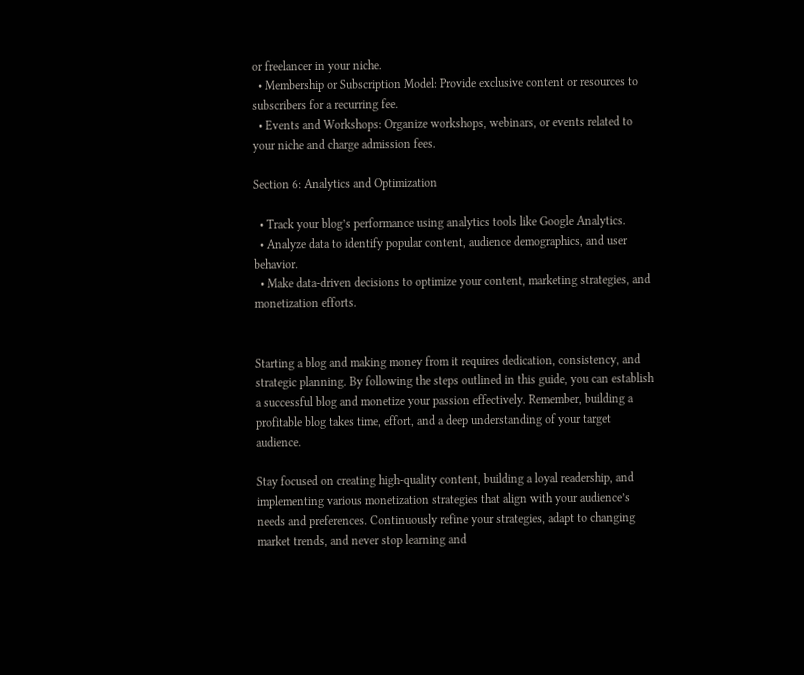or freelancer in your niche.
  • Membership or Subscription Model: Provide exclusive content or resources to subscribers for a recurring fee.
  • Events and Workshops: Organize workshops, webinars, or events related to your niche and charge admission fees.

Section 6: Analytics and Optimization

  • Track your blog’s performance using analytics tools like Google Analytics.
  • Analyze data to identify popular content, audience demographics, and user behavior.
  • Make data-driven decisions to optimize your content, marketing strategies, and monetization efforts.


Starting a blog and making money from it requires dedication, consistency, and strategic planning. By following the steps outlined in this guide, you can establish a successful blog and monetize your passion effectively. Remember, building a profitable blog takes time, effort, and a deep understanding of your target audience.

Stay focused on creating high-quality content, building a loyal readership, and implementing various monetization strategies that align with your audience’s needs and preferences. Continuously refine your strategies, adapt to changing market trends, and never stop learning and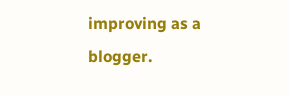improving as a blogger.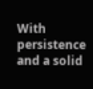With persistence and a solid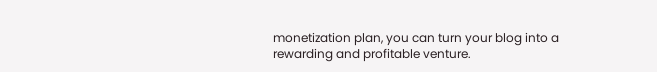monetization plan, you can turn your blog into a rewarding and profitable venture.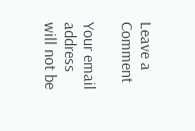Leave a Comment

Your email address will not be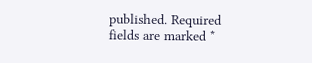published. Required fields are marked *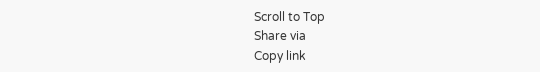Scroll to Top
Share via
Copy link